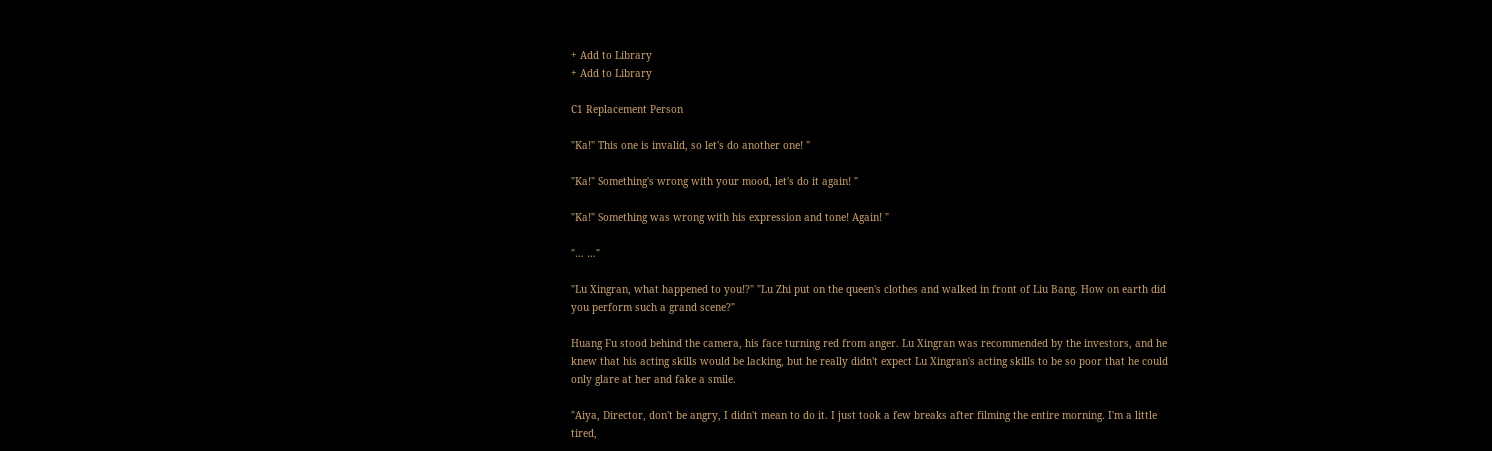+ Add to Library
+ Add to Library

C1 Replacement Person

"Ka!" This one is invalid, so let's do another one! "

"Ka!" Something's wrong with your mood, let's do it again! "

"Ka!" Something was wrong with his expression and tone! Again! "

"… …"

"Lu Xingran, what happened to you!?" "Lu Zhi put on the queen's clothes and walked in front of Liu Bang. How on earth did you perform such a grand scene?"

Huang Fu stood behind the camera, his face turning red from anger. Lu Xingran was recommended by the investors, and he knew that his acting skills would be lacking, but he really didn't expect Lu Xingran's acting skills to be so poor that he could only glare at her and fake a smile.

"Aiya, Director, don't be angry, I didn't mean to do it. I just took a few breaks after filming the entire morning. I'm a little tired,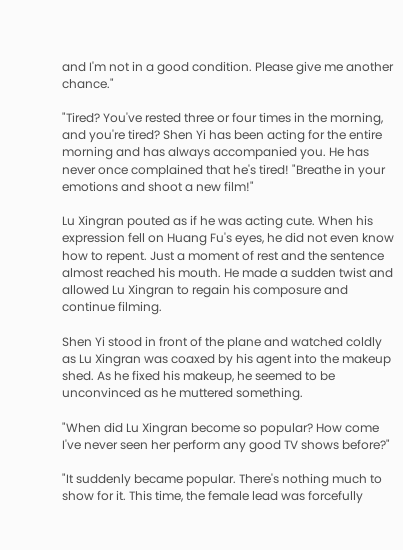and I'm not in a good condition. Please give me another chance."

"Tired? You've rested three or four times in the morning, and you're tired? Shen Yi has been acting for the entire morning and has always accompanied you. He has never once complained that he's tired! "Breathe in your emotions and shoot a new film!"

Lu Xingran pouted as if he was acting cute. When his expression fell on Huang Fu's eyes, he did not even know how to repent. Just a moment of rest and the sentence almost reached his mouth. He made a sudden twist and allowed Lu Xingran to regain his composure and continue filming.

Shen Yi stood in front of the plane and watched coldly as Lu Xingran was coaxed by his agent into the makeup shed. As he fixed his makeup, he seemed to be unconvinced as he muttered something.

"When did Lu Xingran become so popular? How come I've never seen her perform any good TV shows before?"

"It suddenly became popular. There's nothing much to show for it. This time, the female lead was forcefully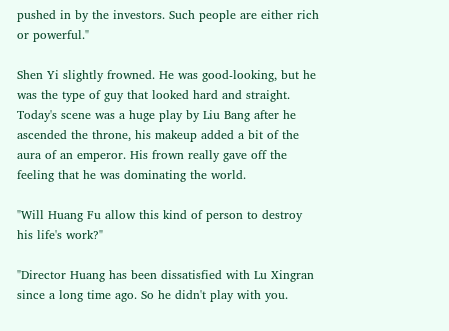pushed in by the investors. Such people are either rich or powerful."

Shen Yi slightly frowned. He was good-looking, but he was the type of guy that looked hard and straight. Today's scene was a huge play by Liu Bang after he ascended the throne, his makeup added a bit of the aura of an emperor. His frown really gave off the feeling that he was dominating the world.

"Will Huang Fu allow this kind of person to destroy his life's work?"

"Director Huang has been dissatisfied with Lu Xingran since a long time ago. So he didn't play with you.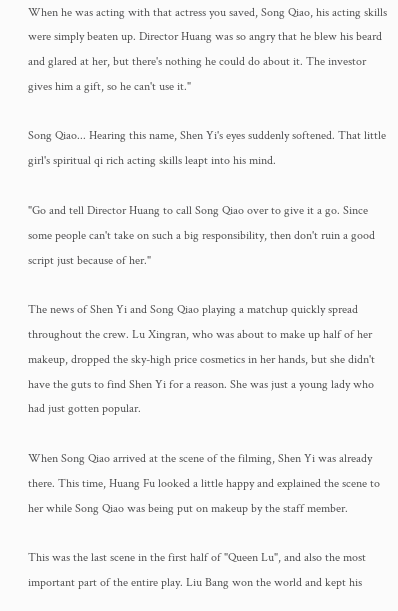When he was acting with that actress you saved, Song Qiao, his acting skills were simply beaten up. Director Huang was so angry that he blew his beard and glared at her, but there's nothing he could do about it. The investor gives him a gift, so he can't use it."

Song Qiao... Hearing this name, Shen Yi's eyes suddenly softened. That little girl's spiritual qi rich acting skills leapt into his mind.

"Go and tell Director Huang to call Song Qiao over to give it a go. Since some people can't take on such a big responsibility, then don't ruin a good script just because of her."

The news of Shen Yi and Song Qiao playing a matchup quickly spread throughout the crew. Lu Xingran, who was about to make up half of her makeup, dropped the sky-high price cosmetics in her hands, but she didn't have the guts to find Shen Yi for a reason. She was just a young lady who had just gotten popular.

When Song Qiao arrived at the scene of the filming, Shen Yi was already there. This time, Huang Fu looked a little happy and explained the scene to her while Song Qiao was being put on makeup by the staff member.

This was the last scene in the first half of "Queen Lu", and also the most important part of the entire play. Liu Bang won the world and kept his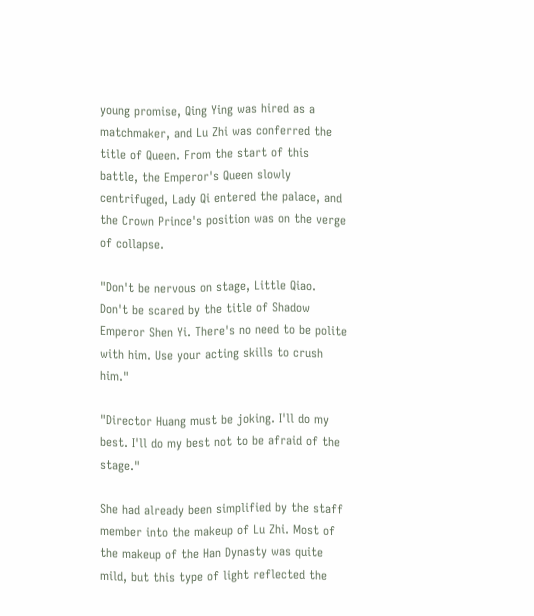young promise, Qing Ying was hired as a matchmaker, and Lu Zhi was conferred the title of Queen. From the start of this battle, the Emperor's Queen slowly centrifuged, Lady Qi entered the palace, and the Crown Prince's position was on the verge of collapse.

"Don't be nervous on stage, Little Qiao. Don't be scared by the title of Shadow Emperor Shen Yi. There's no need to be polite with him. Use your acting skills to crush him."

"Director Huang must be joking. I'll do my best. I'll do my best not to be afraid of the stage."

She had already been simplified by the staff member into the makeup of Lu Zhi. Most of the makeup of the Han Dynasty was quite mild, but this type of light reflected the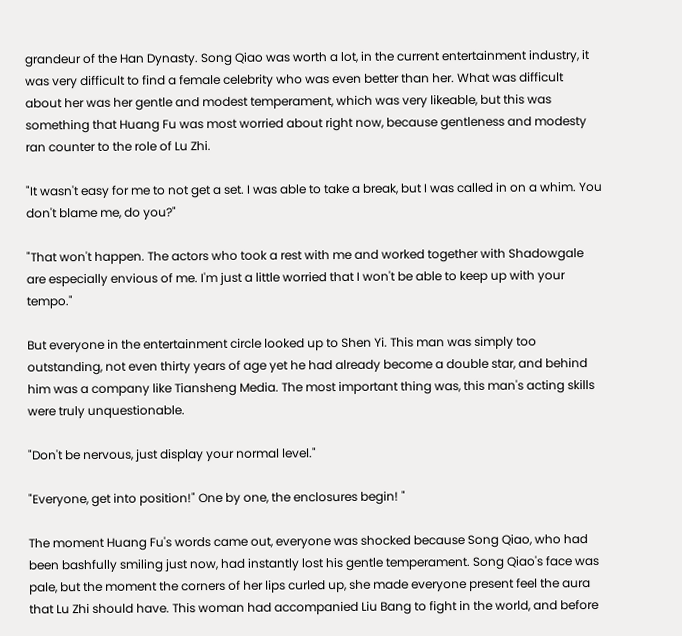grandeur of the Han Dynasty. Song Qiao was worth a lot, in the current entertainment industry, it was very difficult to find a female celebrity who was even better than her. What was difficult about her was her gentle and modest temperament, which was very likeable, but this was something that Huang Fu was most worried about right now, because gentleness and modesty ran counter to the role of Lu Zhi.

"It wasn't easy for me to not get a set. I was able to take a break, but I was called in on a whim. You don't blame me, do you?"

"That won't happen. The actors who took a rest with me and worked together with Shadowgale are especially envious of me. I'm just a little worried that I won't be able to keep up with your tempo."

But everyone in the entertainment circle looked up to Shen Yi. This man was simply too outstanding, not even thirty years of age yet he had already become a double star, and behind him was a company like Tiansheng Media. The most important thing was, this man's acting skills were truly unquestionable.

"Don't be nervous, just display your normal level."

"Everyone, get into position!" One by one, the enclosures begin! "

The moment Huang Fu's words came out, everyone was shocked because Song Qiao, who had been bashfully smiling just now, had instantly lost his gentle temperament. Song Qiao's face was pale, but the moment the corners of her lips curled up, she made everyone present feel the aura that Lu Zhi should have. This woman had accompanied Liu Bang to fight in the world, and before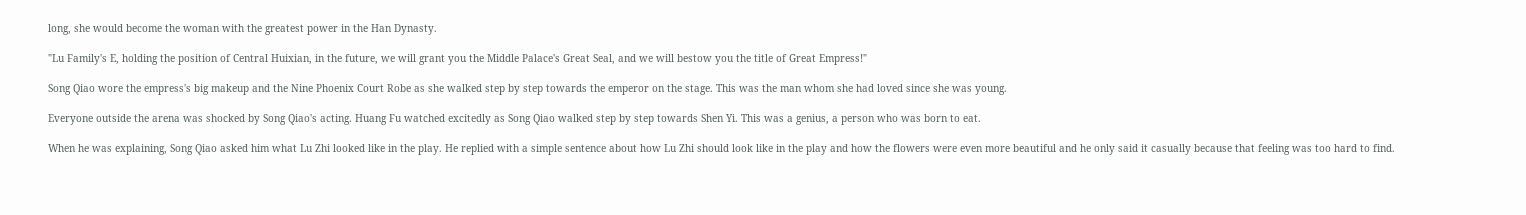long, she would become the woman with the greatest power in the Han Dynasty.

"Lu Family's E, holding the position of Central Huixian, in the future, we will grant you the Middle Palace's Great Seal, and we will bestow you the title of Great Empress!"

Song Qiao wore the empress's big makeup and the Nine Phoenix Court Robe as she walked step by step towards the emperor on the stage. This was the man whom she had loved since she was young.

Everyone outside the arena was shocked by Song Qiao's acting. Huang Fu watched excitedly as Song Qiao walked step by step towards Shen Yi. This was a genius, a person who was born to eat.

When he was explaining, Song Qiao asked him what Lu Zhi looked like in the play. He replied with a simple sentence about how Lu Zhi should look like in the play and how the flowers were even more beautiful and he only said it casually because that feeling was too hard to find.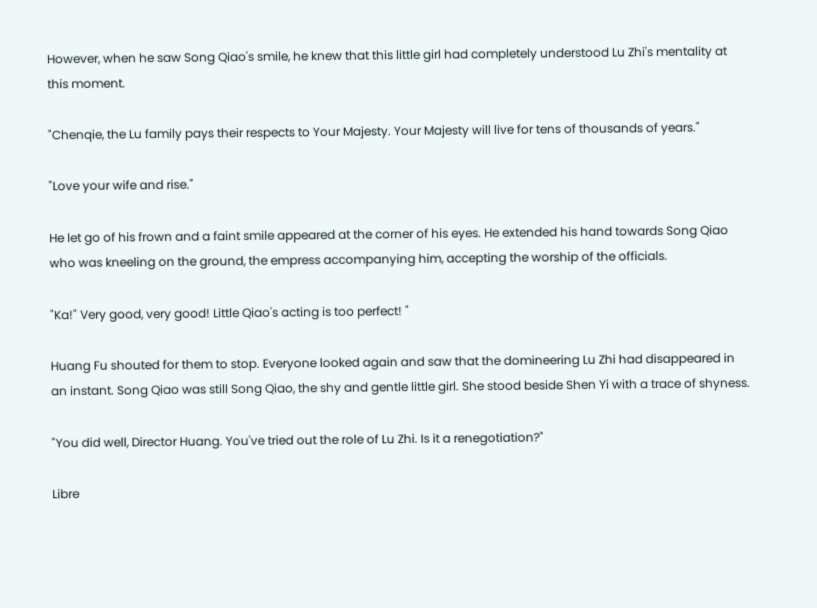However, when he saw Song Qiao's smile, he knew that this little girl had completely understood Lu Zhi's mentality at this moment.

"Chenqie, the Lu family pays their respects to Your Majesty. Your Majesty will live for tens of thousands of years."

"Love your wife and rise."

He let go of his frown and a faint smile appeared at the corner of his eyes. He extended his hand towards Song Qiao who was kneeling on the ground, the empress accompanying him, accepting the worship of the officials.

"Ka!" Very good, very good! Little Qiao's acting is too perfect! "

Huang Fu shouted for them to stop. Everyone looked again and saw that the domineering Lu Zhi had disappeared in an instant. Song Qiao was still Song Qiao, the shy and gentle little girl. She stood beside Shen Yi with a trace of shyness.

"You did well, Director Huang. You've tried out the role of Lu Zhi. Is it a renegotiation?"

Libre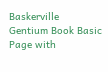Baskerville
Gentium Book Basic
Page with